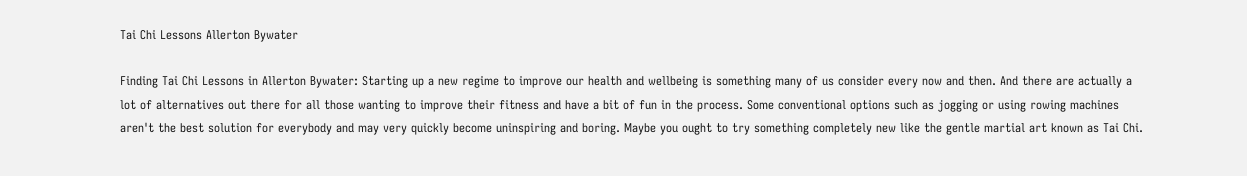Tai Chi Lessons Allerton Bywater

Finding Tai Chi Lessons in Allerton Bywater: Starting up a new regime to improve our health and wellbeing is something many of us consider every now and then. And there are actually a lot of alternatives out there for all those wanting to improve their fitness and have a bit of fun in the process. Some conventional options such as jogging or using rowing machines aren't the best solution for everybody and may very quickly become uninspiring and boring. Maybe you ought to try something completely new like the gentle martial art known as Tai Chi.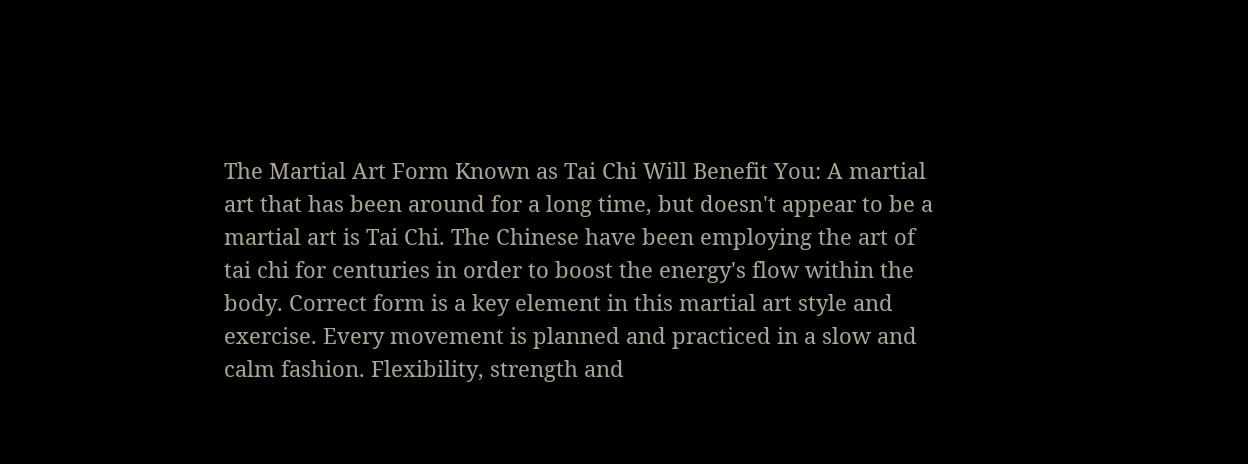The Martial Art Form Known as Tai Chi Will Benefit You: A martial art that has been around for a long time, but doesn't appear to be a martial art is Tai Chi. The Chinese have been employing the art of tai chi for centuries in order to boost the energy's flow within the body. Correct form is a key element in this martial art style and exercise. Every movement is planned and practiced in a slow and calm fashion. Flexibility, strength and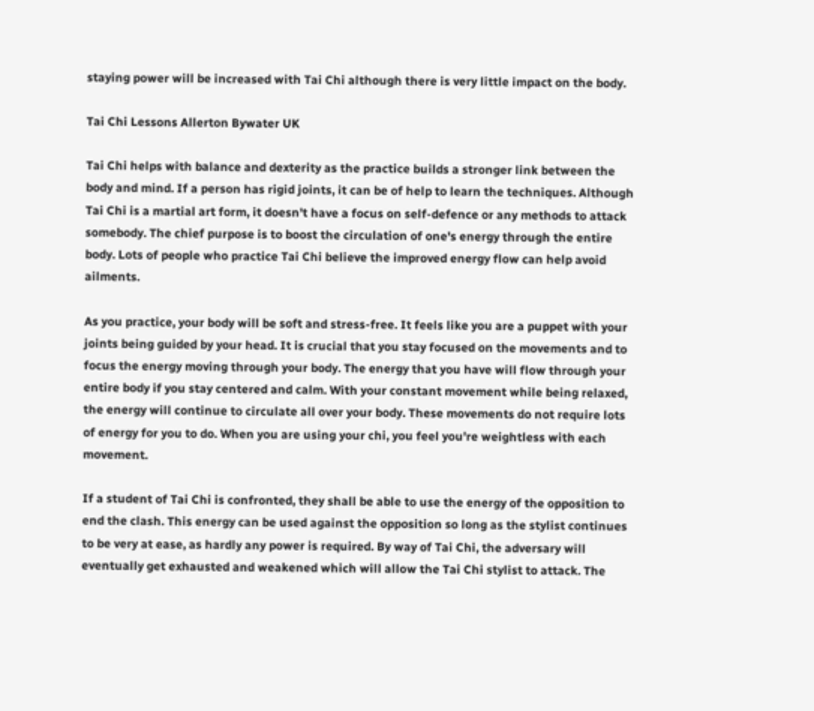staying power will be increased with Tai Chi although there is very little impact on the body.

Tai Chi Lessons Allerton Bywater UK

Tai Chi helps with balance and dexterity as the practice builds a stronger link between the body and mind. If a person has rigid joints, it can be of help to learn the techniques. Although Tai Chi is a martial art form, it doesn't have a focus on self-defence or any methods to attack somebody. The chief purpose is to boost the circulation of one's energy through the entire body. Lots of people who practice Tai Chi believe the improved energy flow can help avoid ailments.

As you practice, your body will be soft and stress-free. It feels like you are a puppet with your joints being guided by your head. It is crucial that you stay focused on the movements and to focus the energy moving through your body. The energy that you have will flow through your entire body if you stay centered and calm. With your constant movement while being relaxed, the energy will continue to circulate all over your body. These movements do not require lots of energy for you to do. When you are using your chi, you feel you're weightless with each movement.

If a student of Tai Chi is confronted, they shall be able to use the energy of the opposition to end the clash. This energy can be used against the opposition so long as the stylist continues to be very at ease, as hardly any power is required. By way of Tai Chi, the adversary will eventually get exhausted and weakened which will allow the Tai Chi stylist to attack. The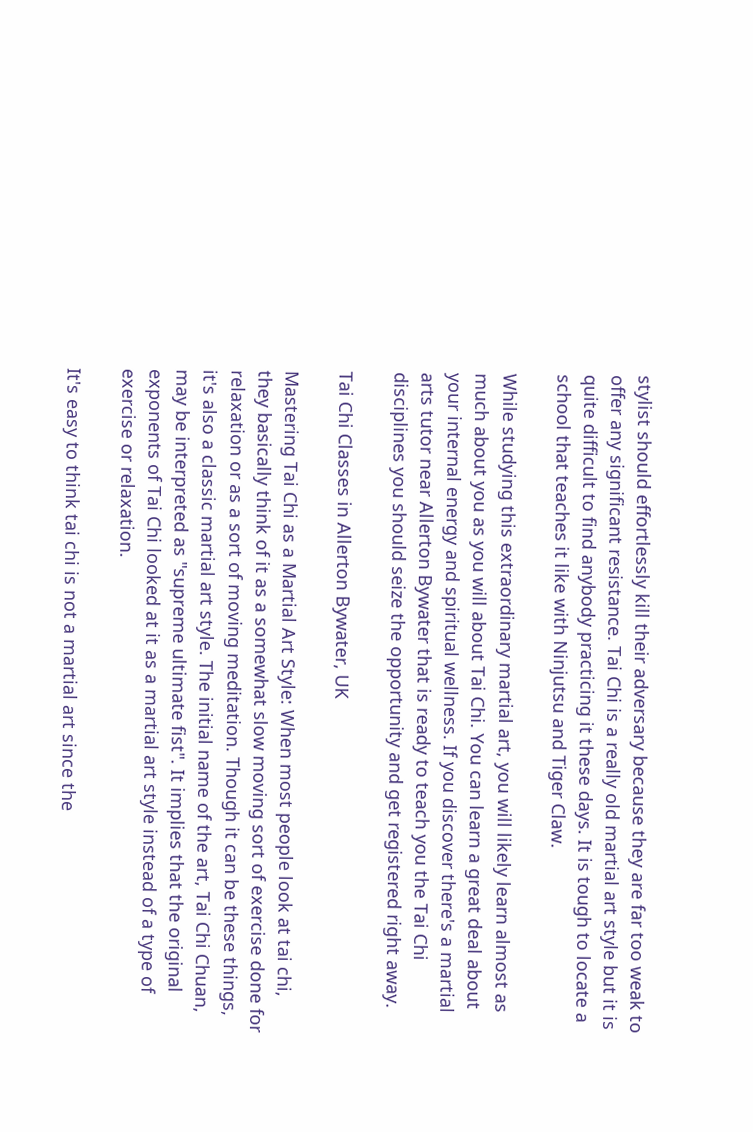stylist should effortlessly kill their adversary because they are far too weak to offer any significant resistance. Tai Chi is a really old martial art style but it is quite difficult to find anybody practicing it these days. It is tough to locate a school that teaches it like with Ninjutsu and Tiger Claw.

While studying this extraordinary martial art, you will likely learn almost as much about you as you will about Tai Chi. You can learn a great deal about your internal energy and spiritual wellness. If you discover there's a martial arts tutor near Allerton Bywater that is ready to teach you the Tai Chi disciplines you should seize the opportunity and get registered right away.

Tai Chi Classes in Allerton Bywater, UK

Mastering Tai Chi as a Martial Art Style: When most people look at tai chi, they basically think of it as a somewhat slow moving sort of exercise done for relaxation or as a sort of moving meditation. Though it can be these things, it's also a classic martial art style. The initial name of the art, Tai Chi Chuan, may be interpreted as "supreme ultimate fist". It implies that the original exponents of Tai Chi looked at it as a martial art style instead of a type of exercise or relaxation.

It's easy to think tai chi is not a martial art since the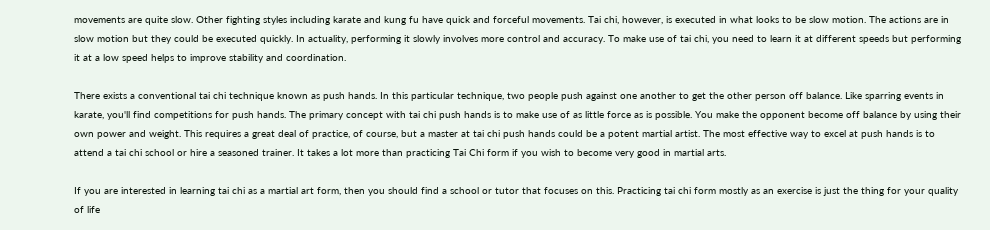movements are quite slow. Other fighting styles including karate and kung fu have quick and forceful movements. Tai chi, however, is executed in what looks to be slow motion. The actions are in slow motion but they could be executed quickly. In actuality, performing it slowly involves more control and accuracy. To make use of tai chi, you need to learn it at different speeds but performing it at a low speed helps to improve stability and coordination.

There exists a conventional tai chi technique known as push hands. In this particular technique, two people push against one another to get the other person off balance. Like sparring events in karate, you'll find competitions for push hands. The primary concept with tai chi push hands is to make use of as little force as is possible. You make the opponent become off balance by using their own power and weight. This requires a great deal of practice, of course, but a master at tai chi push hands could be a potent martial artist. The most effective way to excel at push hands is to attend a tai chi school or hire a seasoned trainer. It takes a lot more than practicing Tai Chi form if you wish to become very good in martial arts.

If you are interested in learning tai chi as a martial art form, then you should find a school or tutor that focuses on this. Practicing tai chi form mostly as an exercise is just the thing for your quality of life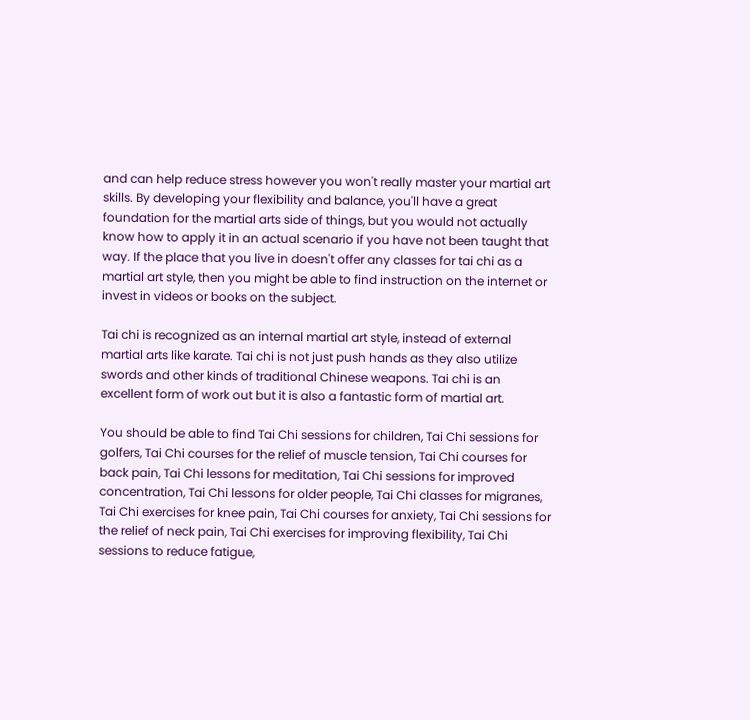and can help reduce stress however you won't really master your martial art skills. By developing your flexibility and balance, you'll have a great foundation for the martial arts side of things, but you would not actually know how to apply it in an actual scenario if you have not been taught that way. If the place that you live in doesn't offer any classes for tai chi as a martial art style, then you might be able to find instruction on the internet or invest in videos or books on the subject.

Tai chi is recognized as an internal martial art style, instead of external martial arts like karate. Tai chi is not just push hands as they also utilize swords and other kinds of traditional Chinese weapons. Tai chi is an excellent form of work out but it is also a fantastic form of martial art.

You should be able to find Tai Chi sessions for children, Tai Chi sessions for golfers, Tai Chi courses for the relief of muscle tension, Tai Chi courses for back pain, Tai Chi lessons for meditation, Tai Chi sessions for improved concentration, Tai Chi lessons for older people, Tai Chi classes for migranes, Tai Chi exercises for knee pain, Tai Chi courses for anxiety, Tai Chi sessions for the relief of neck pain, Tai Chi exercises for improving flexibility, Tai Chi sessions to reduce fatigue,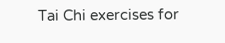Tai Chi exercises for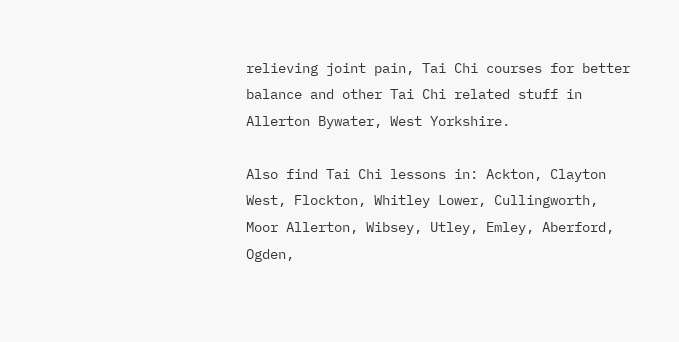relieving joint pain, Tai Chi courses for better balance and other Tai Chi related stuff in Allerton Bywater, West Yorkshire.

Also find Tai Chi lessons in: Ackton, Clayton West, Flockton, Whitley Lower, Cullingworth, Moor Allerton, Wibsey, Utley, Emley, Aberford, Ogden,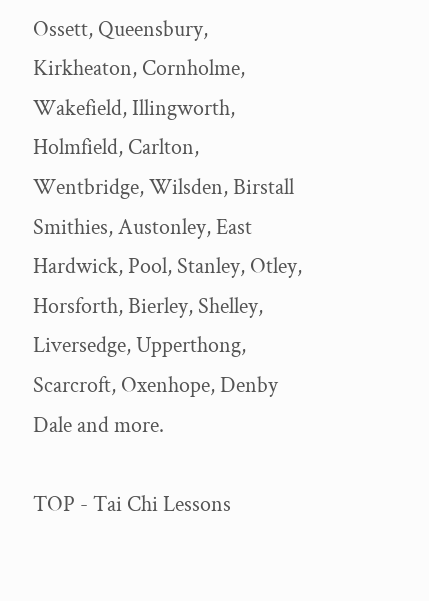Ossett, Queensbury, Kirkheaton, Cornholme, Wakefield, Illingworth, Holmfield, Carlton, Wentbridge, Wilsden, Birstall Smithies, Austonley, East Hardwick, Pool, Stanley, Otley, Horsforth, Bierley, Shelley, Liversedge, Upperthong, Scarcroft, Oxenhope, Denby Dale and more.

TOP - Tai Chi Lessons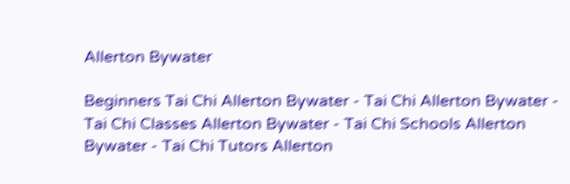Allerton Bywater

Beginners Tai Chi Allerton Bywater - Tai Chi Allerton Bywater - Tai Chi Classes Allerton Bywater - Tai Chi Schools Allerton Bywater - Tai Chi Tutors Allerton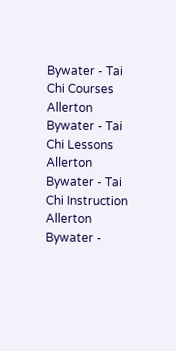Bywater - Tai Chi Courses Allerton Bywater - Tai Chi Lessons Allerton Bywater - Tai Chi Instruction Allerton Bywater -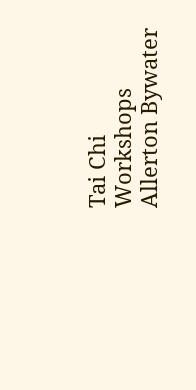Tai Chi Workshops Allerton Bywater